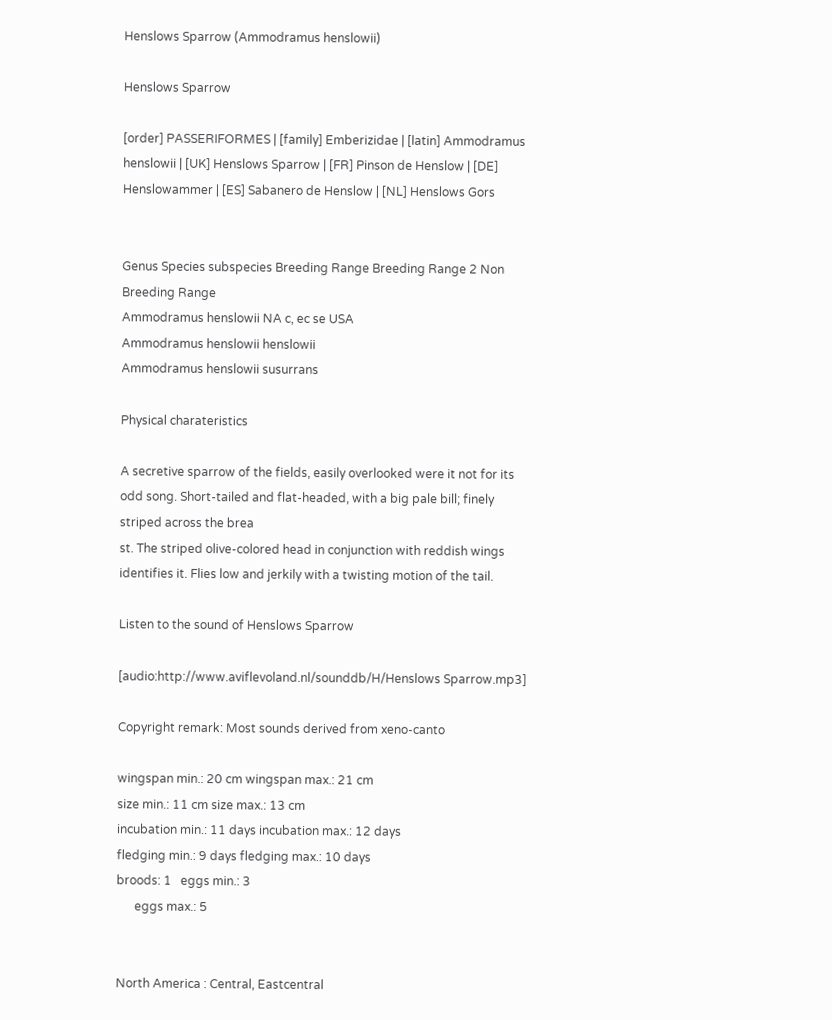Henslows Sparrow (Ammodramus henslowii)

Henslows Sparrow

[order] PASSERIFORMES | [family] Emberizidae | [latin] Ammodramus henslowii | [UK] Henslows Sparrow | [FR] Pinson de Henslow | [DE] Henslowammer | [ES] Sabanero de Henslow | [NL] Henslows Gors


Genus Species subspecies Breeding Range Breeding Range 2 Non Breeding Range
Ammodramus henslowii NA c, ec se USA
Ammodramus henslowii henslowii
Ammodramus henslowii susurrans

Physical charateristics

A secretive sparrow of the fields, easily overlooked were it not for its odd song. Short-tailed and flat-headed, with a big pale bill; finely striped across the brea
st. The striped olive-colored head in conjunction with reddish wings identifies it. Flies low and jerkily with a twisting motion of the tail.

Listen to the sound of Henslows Sparrow

[audio:http://www.aviflevoland.nl/sounddb/H/Henslows Sparrow.mp3]

Copyright remark: Most sounds derived from xeno-canto

wingspan min.: 20 cm wingspan max.: 21 cm
size min.: 11 cm size max.: 13 cm
incubation min.: 11 days incubation max.: 12 days
fledging min.: 9 days fledging max.: 10 days
broods: 1   eggs min.: 3
      eggs max.: 5


North America : Central, Eastcentral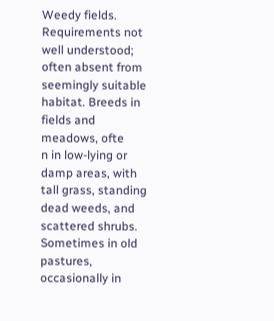Weedy fields. Requirements not well understood; often absent from seemingly suitable habitat. Breeds in fields and meadows, ofte
n in low-lying or damp areas, with tall grass, standing dead weeds, and scattered shrubs. Sometimes in old pastures, occasionally in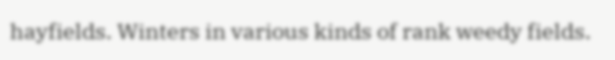hayfields. Winters in various kinds of rank weedy fields.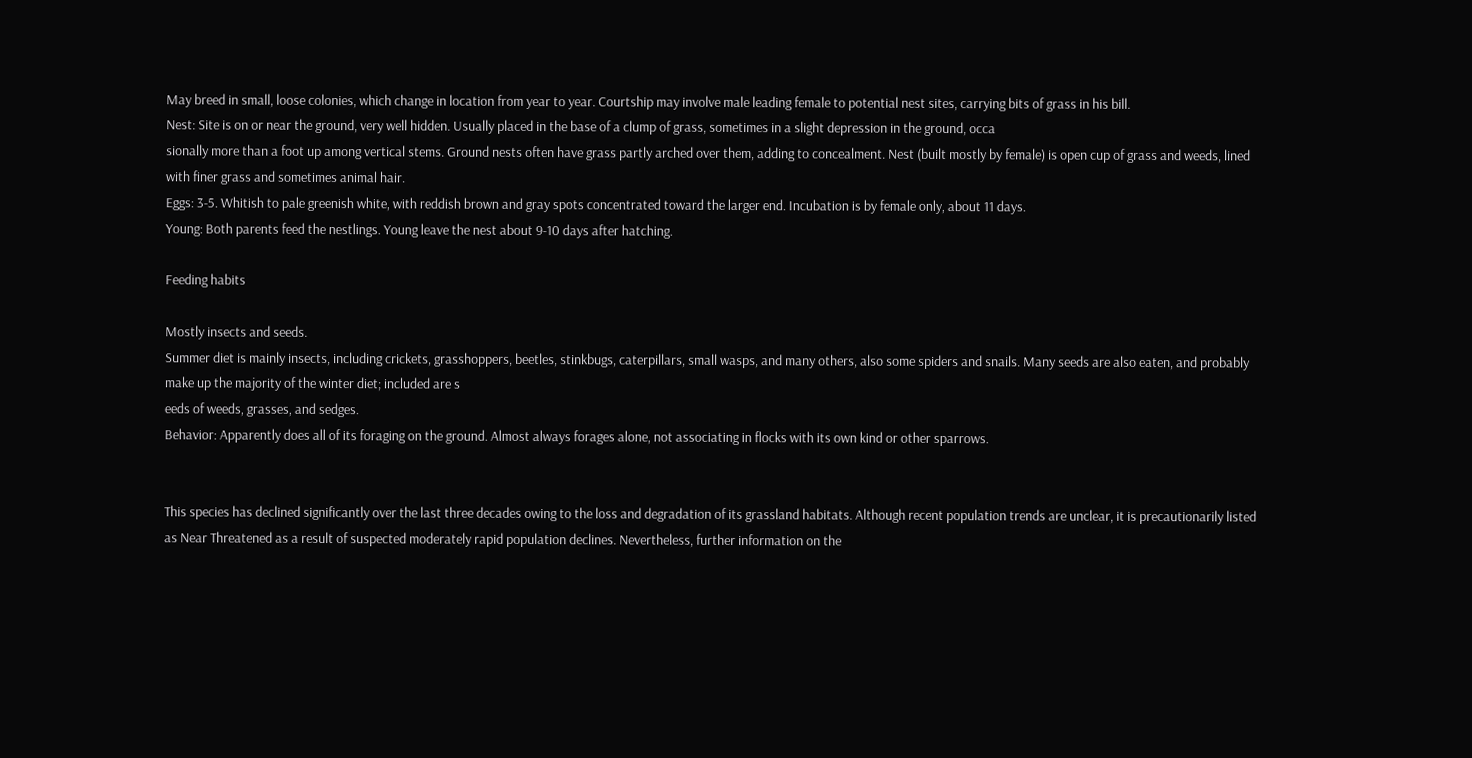May breed in small, loose colonies, which change in location from year to year. Courtship may involve male leading female to potential nest sites, carrying bits of grass in his bill.
Nest: Site is on or near the ground, very well hidden. Usually placed in the base of a clump of grass, sometimes in a slight depression in the ground, occa
sionally more than a foot up among vertical stems. Ground nests often have grass partly arched over them, adding to concealment. Nest (built mostly by female) is open cup of grass and weeds, lined with finer grass and sometimes animal hair.
Eggs: 3-5. Whitish to pale greenish white, with reddish brown and gray spots concentrated toward the larger end. Incubation is by female only, about 11 days.
Young: Both parents feed the nestlings. Young leave the nest about 9-10 days after hatching.

Feeding habits

Mostly insects and seeds.
Summer diet is mainly insects, including crickets, grasshoppers, beetles, stinkbugs, caterpillars, small wasps, and many others, also some spiders and snails. Many seeds are also eaten, and probably make up the majority of the winter diet; included are s
eeds of weeds, grasses, and sedges.
Behavior: Apparently does all of its foraging on the ground. Almost always forages alone, not associating in flocks with its own kind or other sparrows.


This species has declined significantly over the last three decades owing to the loss and degradation of its grassland habitats. Although recent population trends are unclear, it is precautionarily listed as Near Threatened as a result of suspected moderately rapid population declines. Nevertheless, further information on the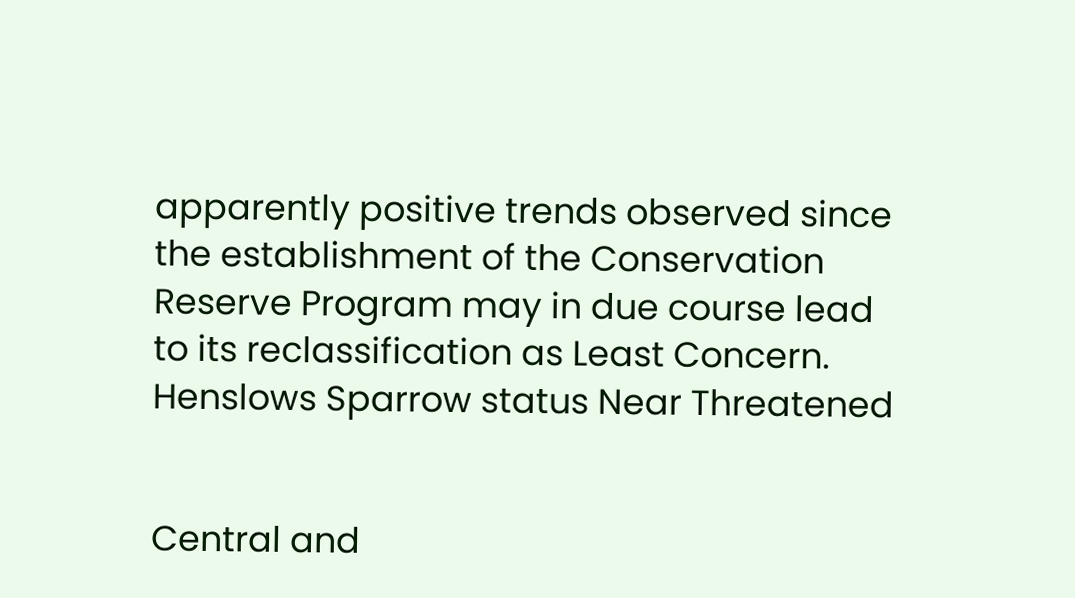apparently positive trends observed since the establishment of the Conservation Reserve Program may in due course lead to its reclassification as Least Concern.
Henslows Sparrow status Near Threatened


Central and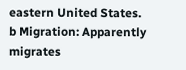eastern United States.
b Migration: Apparently migrates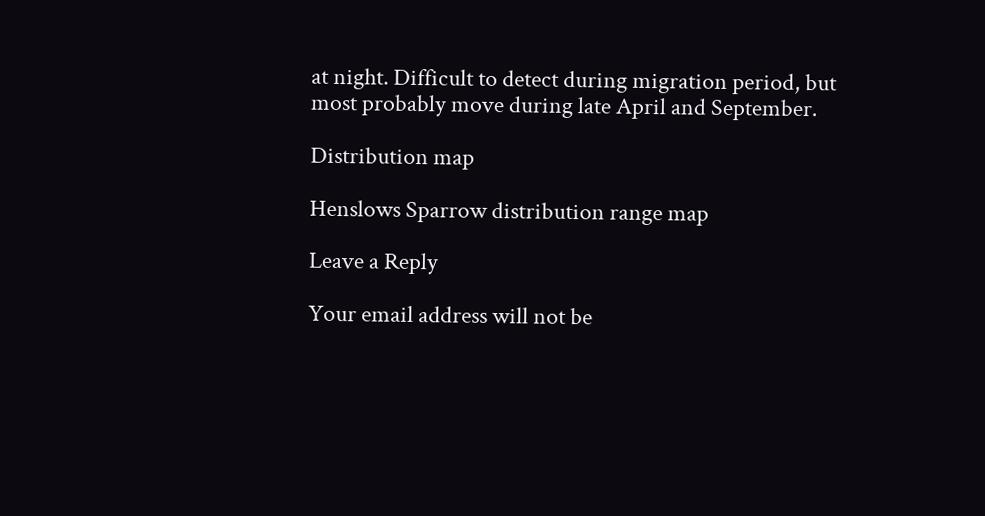at night. Difficult to detect during migration period, but most probably move during late April and September.

Distribution map

Henslows Sparrow distribution range map

Leave a Reply

Your email address will not be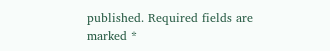published. Required fields are marked *